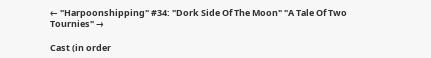← "Harpoonshipping" #34: "Dork Side Of The Moon" "A Tale Of Two Tournies" →

Cast (in order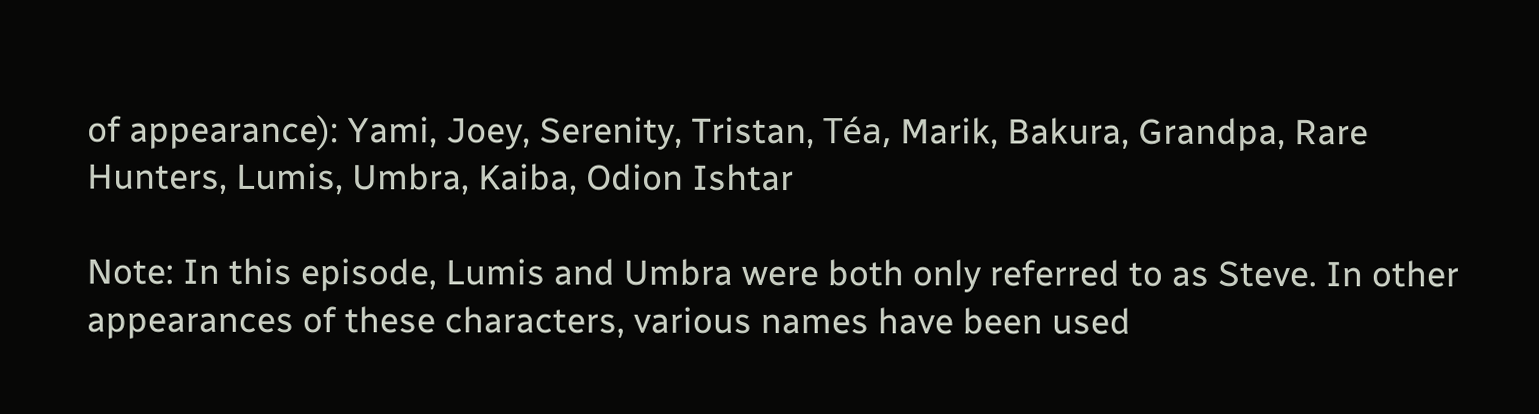of appearance): Yami, Joey, Serenity, Tristan, Téa, Marik, Bakura, Grandpa, Rare Hunters, Lumis, Umbra, Kaiba, Odion Ishtar

Note: In this episode, Lumis and Umbra were both only referred to as Steve. In other appearances of these characters, various names have been used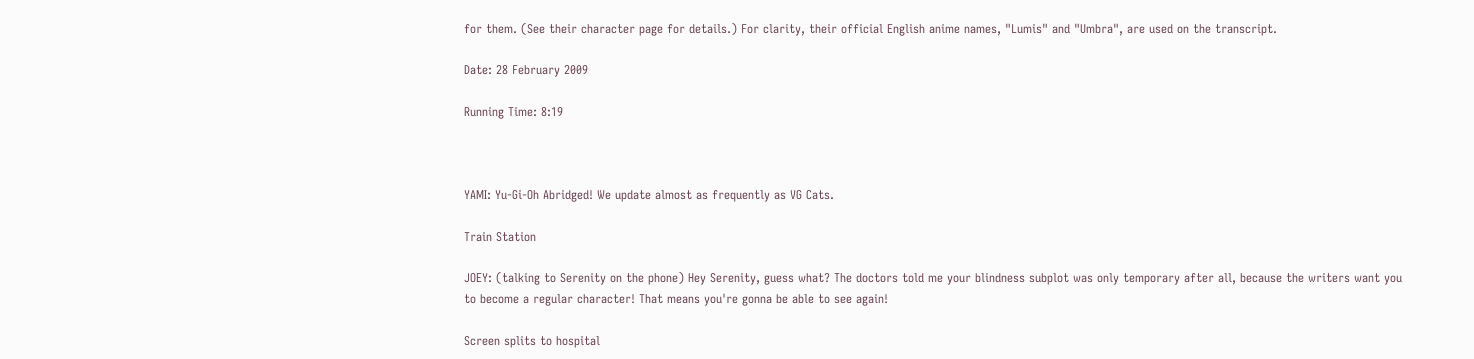for them. (See their character page for details.) For clarity, their official English anime names, "Lumis" and "Umbra", are used on the transcript.

Date: 28 February 2009

Running Time: 8:19



YAMI: Yu-Gi-Oh Abridged! We update almost as frequently as VG Cats.

Train Station

JOEY: (talking to Serenity on the phone) Hey Serenity, guess what? The doctors told me your blindness subplot was only temporary after all, because the writers want you to become a regular character! That means you're gonna be able to see again!

Screen splits to hospital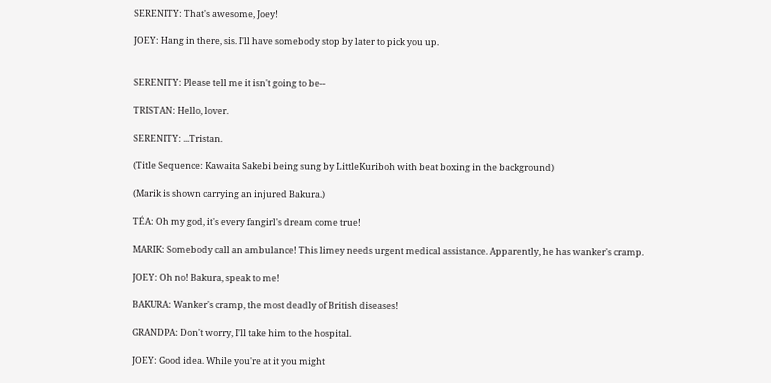SERENITY: That's awesome, Joey!

JOEY: Hang in there, sis. I'll have somebody stop by later to pick you up.


SERENITY: Please tell me it isn't going to be--

TRISTAN: Hello, lover.

SERENITY: ...Tristan.

(Title Sequence: Kawaita Sakebi being sung by LittleKuriboh with beat boxing in the background)

(Marik is shown carrying an injured Bakura.)

TÉA: Oh my god, it's every fangirl's dream come true!

MARIK: Somebody call an ambulance! This limey needs urgent medical assistance. Apparently, he has wanker's cramp.

JOEY: Oh no! Bakura, speak to me!

BAKURA: Wanker's cramp, the most deadly of British diseases!

GRANDPA: Don't worry, I'll take him to the hospital.

JOEY: Good idea. While you're at it you might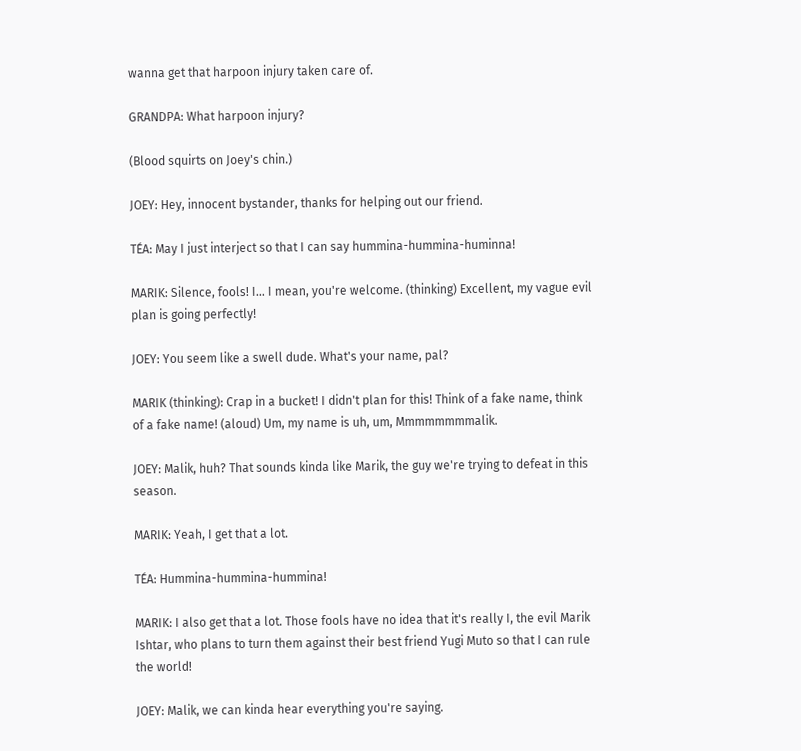wanna get that harpoon injury taken care of.

GRANDPA: What harpoon injury?

(Blood squirts on Joey's chin.)

JOEY: Hey, innocent bystander, thanks for helping out our friend.

TÉA: May I just interject so that I can say hummina-hummina-huminna!

MARIK: Silence, fools! I... I mean, you're welcome. (thinking) Excellent, my vague evil plan is going perfectly!

JOEY: You seem like a swell dude. What's your name, pal?

MARIK (thinking): Crap in a bucket! I didn't plan for this! Think of a fake name, think of a fake name! (aloud) Um, my name is uh, um, Mmmmmmmmalik.

JOEY: Malik, huh? That sounds kinda like Marik, the guy we're trying to defeat in this season.

MARIK: Yeah, I get that a lot.

TÉA: Hummina-hummina-hummina!

MARIK: I also get that a lot. Those fools have no idea that it's really I, the evil Marik Ishtar, who plans to turn them against their best friend Yugi Muto so that I can rule the world!

JOEY: Malik, we can kinda hear everything you're saying.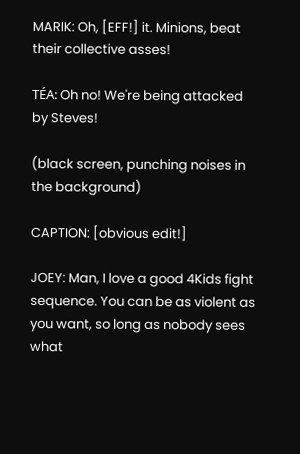MARIK: Oh, [EFF!] it. Minions, beat their collective asses!

TÉA: Oh no! We're being attacked by Steves!

(black screen, punching noises in the background)

CAPTION: [obvious edit!]

JOEY: Man, I love a good 4Kids fight sequence. You can be as violent as you want, so long as nobody sees what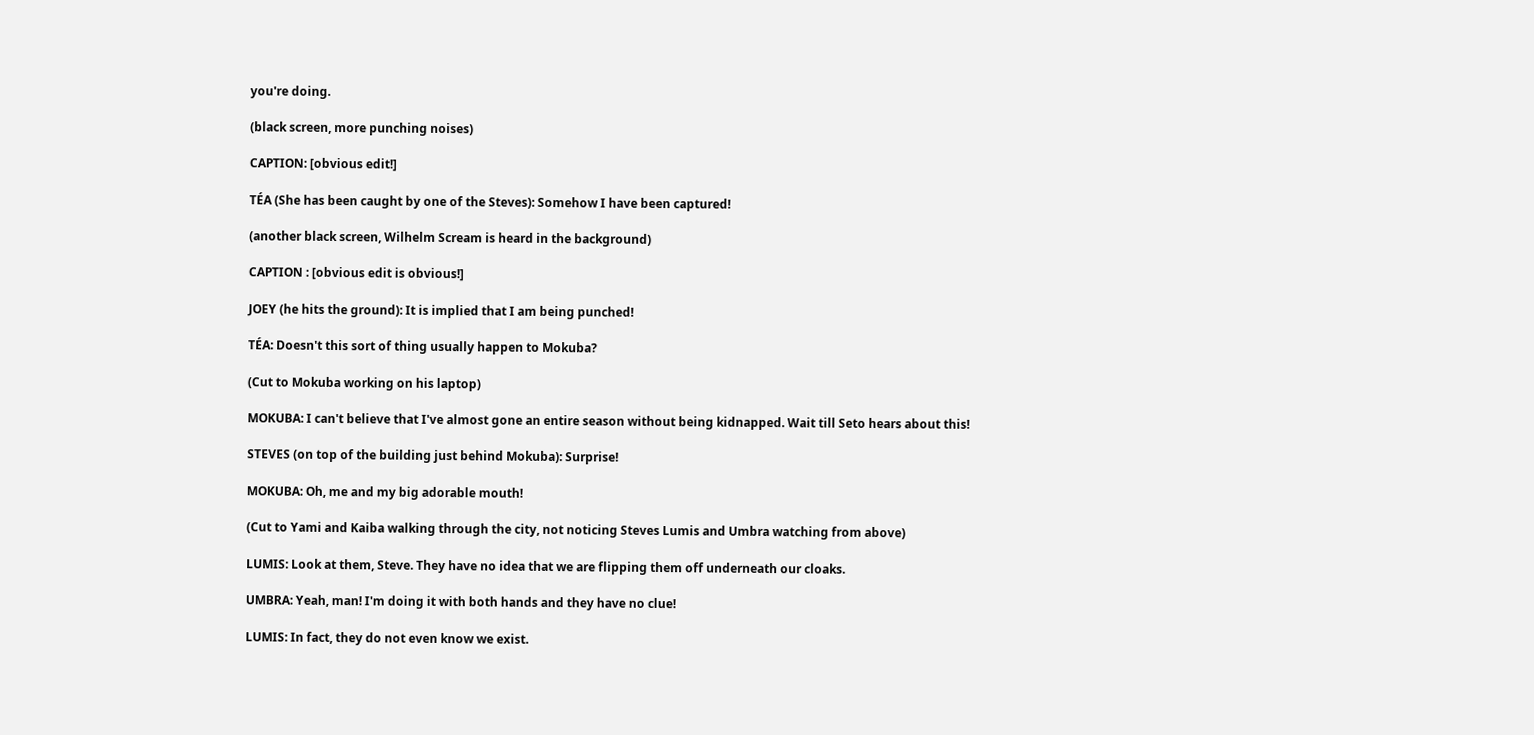you're doing.

(black screen, more punching noises)

CAPTION: [obvious edit!]

TÉA (She has been caught by one of the Steves): Somehow I have been captured!

(another black screen, Wilhelm Scream is heard in the background)

CAPTION : [obvious edit is obvious!]

JOEY (he hits the ground): It is implied that I am being punched!

TÉA: Doesn't this sort of thing usually happen to Mokuba?

(Cut to Mokuba working on his laptop)

MOKUBA: I can't believe that I've almost gone an entire season without being kidnapped. Wait till Seto hears about this!

STEVES (on top of the building just behind Mokuba): Surprise!

MOKUBA: Oh, me and my big adorable mouth!

(Cut to Yami and Kaiba walking through the city, not noticing Steves Lumis and Umbra watching from above)

LUMIS: Look at them, Steve. They have no idea that we are flipping them off underneath our cloaks.

UMBRA: Yeah, man! I'm doing it with both hands and they have no clue!

LUMIS: In fact, they do not even know we exist.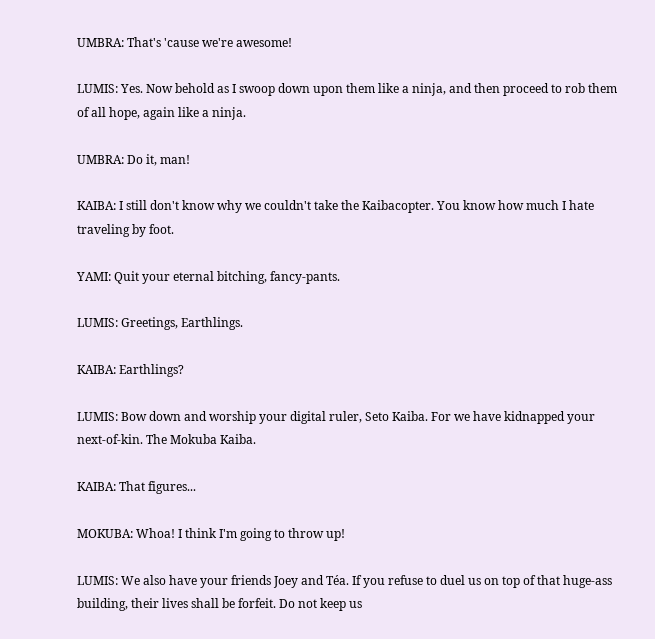UMBRA: That's 'cause we're awesome!

LUMIS: Yes. Now behold as I swoop down upon them like a ninja, and then proceed to rob them of all hope, again like a ninja.

UMBRA: Do it, man!

KAIBA: I still don't know why we couldn't take the Kaibacopter. You know how much I hate traveling by foot.

YAMI: Quit your eternal bitching, fancy-pants.

LUMIS: Greetings, Earthlings.

KAIBA: Earthlings?

LUMIS: Bow down and worship your digital ruler, Seto Kaiba. For we have kidnapped your next-of-kin. The Mokuba Kaiba.

KAIBA: That figures...

MOKUBA: Whoa! I think I'm going to throw up!

LUMIS: We also have your friends Joey and Téa. If you refuse to duel us on top of that huge-ass building, their lives shall be forfeit. Do not keep us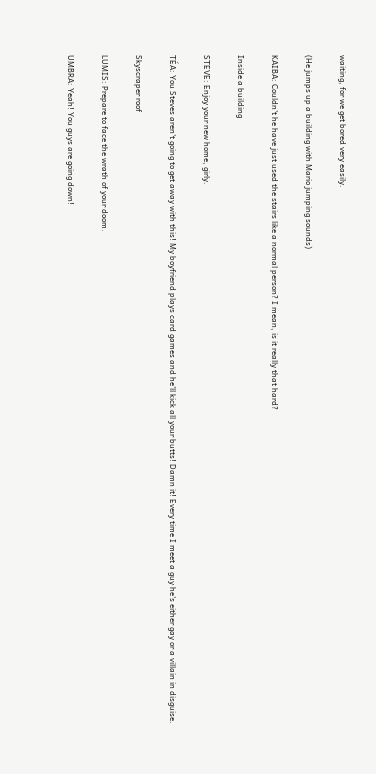waiting, for we get bored very easily.

(He jumps up a building with Mario jumping sounds)

KAIBA: Couldn't he have just used the stairs like a normal person? I mean, is it really that hard?

Inside a building

STEVE: Enjoy your new home, girly.

TÉA: You Steves aren't going to get away with this! My boyfriend plays card games and he'll kick all your butts! Damn it! Every time I meet a guy he's either gay or a villain in disguise.

Skyscraper roof

LUMIS: Prepare to face the wrath of your doom.

UMBRA: Yeah! You guys are going down!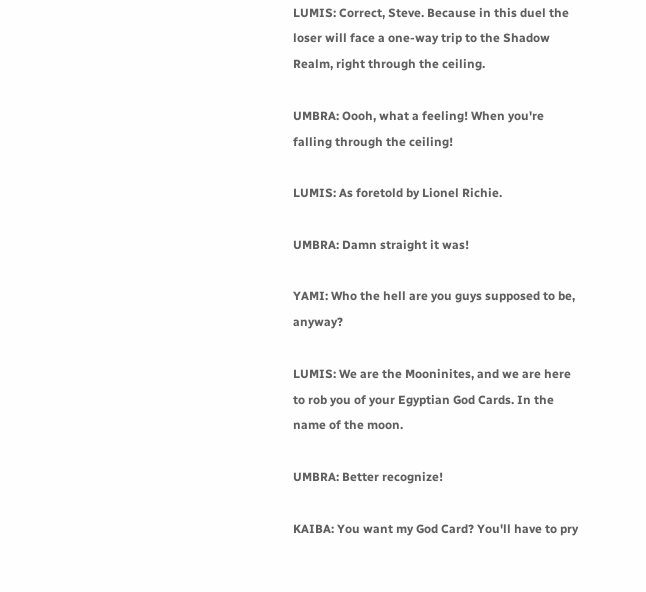LUMIS: Correct, Steve. Because in this duel the loser will face a one-way trip to the Shadow Realm, right through the ceiling.

UMBRA: Oooh, what a feeling! When you're falling through the ceiling!

LUMIS: As foretold by Lionel Richie.

UMBRA: Damn straight it was!

YAMI: Who the hell are you guys supposed to be, anyway?

LUMIS: We are the Mooninites, and we are here to rob you of your Egyptian God Cards. In the name of the moon.

UMBRA: Better recognize!

KAIBA: You want my God Card? You'll have to pry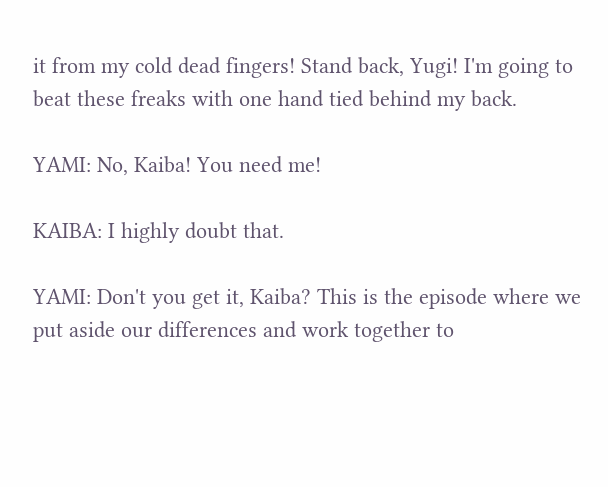it from my cold dead fingers! Stand back, Yugi! I'm going to beat these freaks with one hand tied behind my back.

YAMI: No, Kaiba! You need me!

KAIBA: I highly doubt that.

YAMI: Don't you get it, Kaiba? This is the episode where we put aside our differences and work together to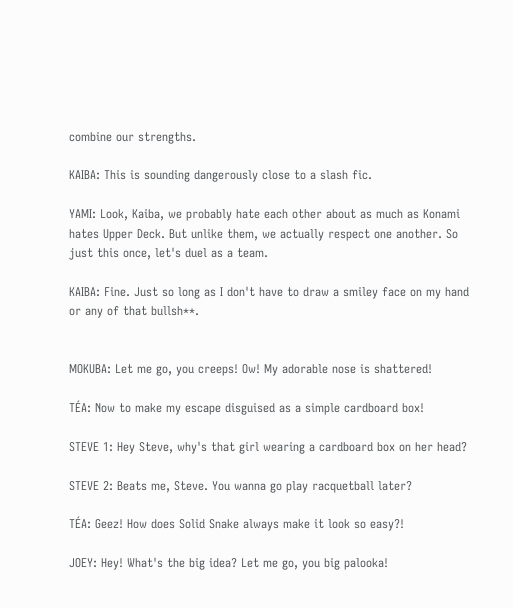combine our strengths.

KAIBA: This is sounding dangerously close to a slash fic.

YAMI: Look, Kaiba, we probably hate each other about as much as Konami hates Upper Deck. But unlike them, we actually respect one another. So just this once, let's duel as a team.

KAIBA: Fine. Just so long as I don't have to draw a smiley face on my hand or any of that bullsh**.


MOKUBA: Let me go, you creeps! Ow! My adorable nose is shattered!

TÉA: Now to make my escape disguised as a simple cardboard box!

STEVE 1: Hey Steve, why's that girl wearing a cardboard box on her head?

STEVE 2: Beats me, Steve. You wanna go play racquetball later?

TÉA: Geez! How does Solid Snake always make it look so easy?!

JOEY: Hey! What's the big idea? Let me go, you big palooka!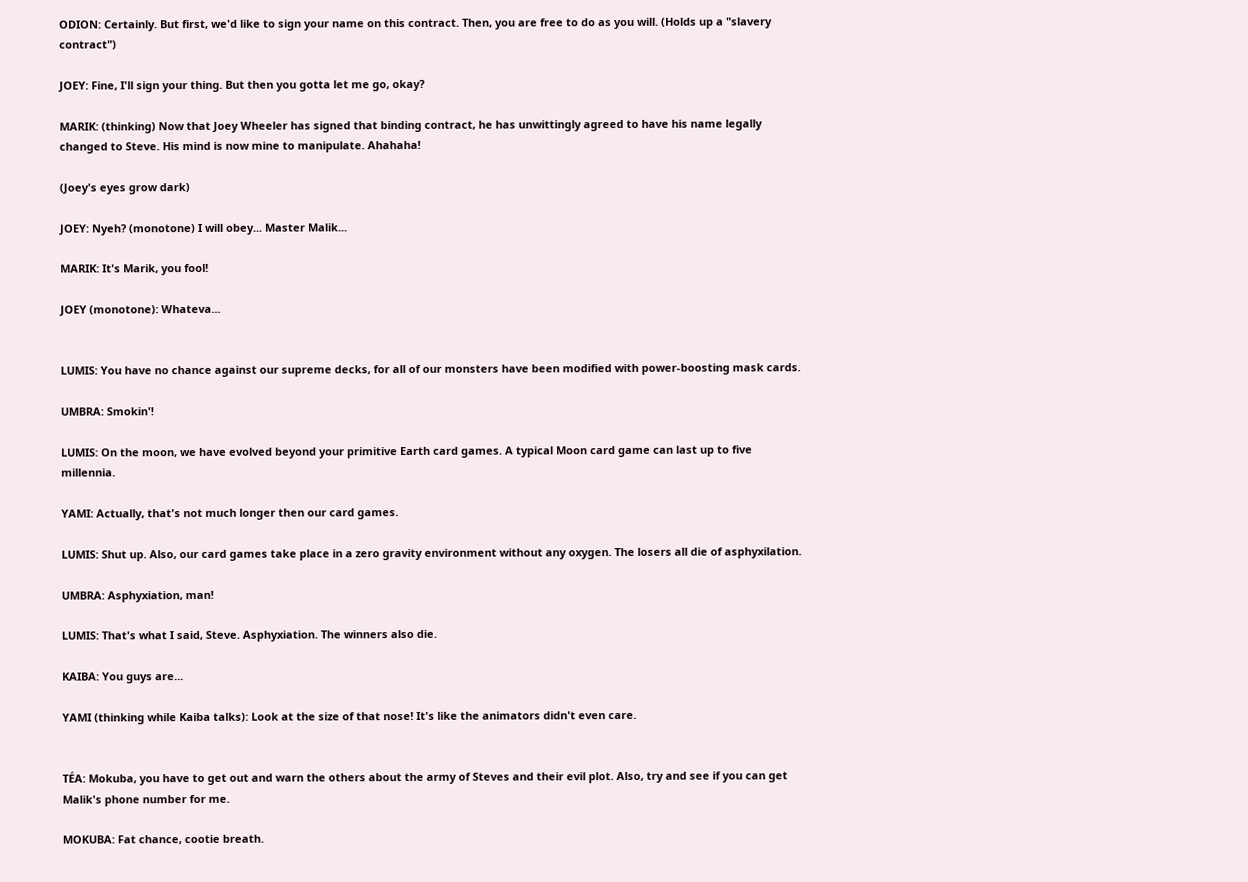ODION: Certainly. But first, we'd like to sign your name on this contract. Then, you are free to do as you will. (Holds up a "slavery contract")

JOEY: Fine, I'll sign your thing. But then you gotta let me go, okay?

MARIK: (thinking) Now that Joey Wheeler has signed that binding contract, he has unwittingly agreed to have his name legally changed to Steve. His mind is now mine to manipulate. Ahahaha!

(Joey's eyes grow dark)

JOEY: Nyeh? (monotone) I will obey... Master Malik...

MARIK: It's Marik, you fool!

JOEY (monotone): Whateva...


LUMIS: You have no chance against our supreme decks, for all of our monsters have been modified with power-boosting mask cards.

UMBRA: Smokin'!

LUMIS: On the moon, we have evolved beyond your primitive Earth card games. A typical Moon card game can last up to five millennia.

YAMI: Actually, that's not much longer then our card games.

LUMIS: Shut up. Also, our card games take place in a zero gravity environment without any oxygen. The losers all die of asphyxilation.

UMBRA: Asphyxiation, man!

LUMIS: That's what I said, Steve. Asphyxiation. The winners also die.

KAIBA: You guys are...

YAMI (thinking while Kaiba talks): Look at the size of that nose! It's like the animators didn't even care.


TÉA: Mokuba, you have to get out and warn the others about the army of Steves and their evil plot. Also, try and see if you can get Malik's phone number for me.

MOKUBA: Fat chance, cootie breath.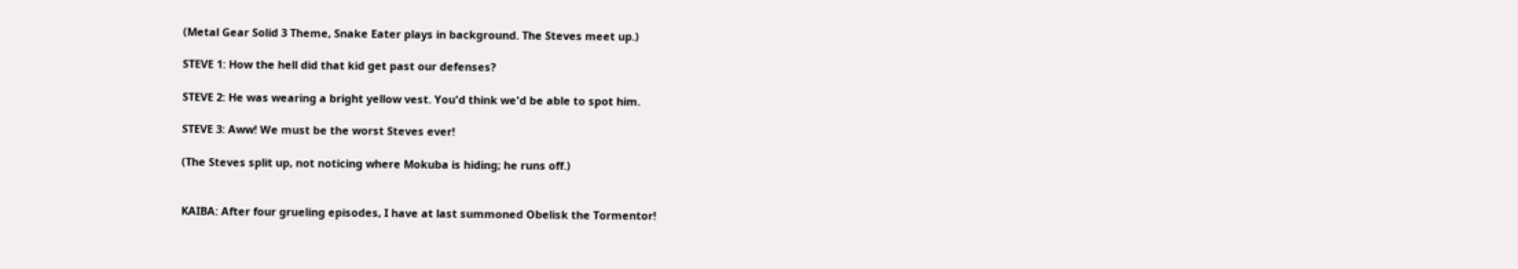(Metal Gear Solid 3 Theme, Snake Eater plays in background. The Steves meet up.)

STEVE 1: How the hell did that kid get past our defenses?

STEVE 2: He was wearing a bright yellow vest. You'd think we'd be able to spot him.

STEVE 3: Aww! We must be the worst Steves ever!

(The Steves split up, not noticing where Mokuba is hiding; he runs off.)


KAIBA: After four grueling episodes, I have at last summoned Obelisk the Tormentor!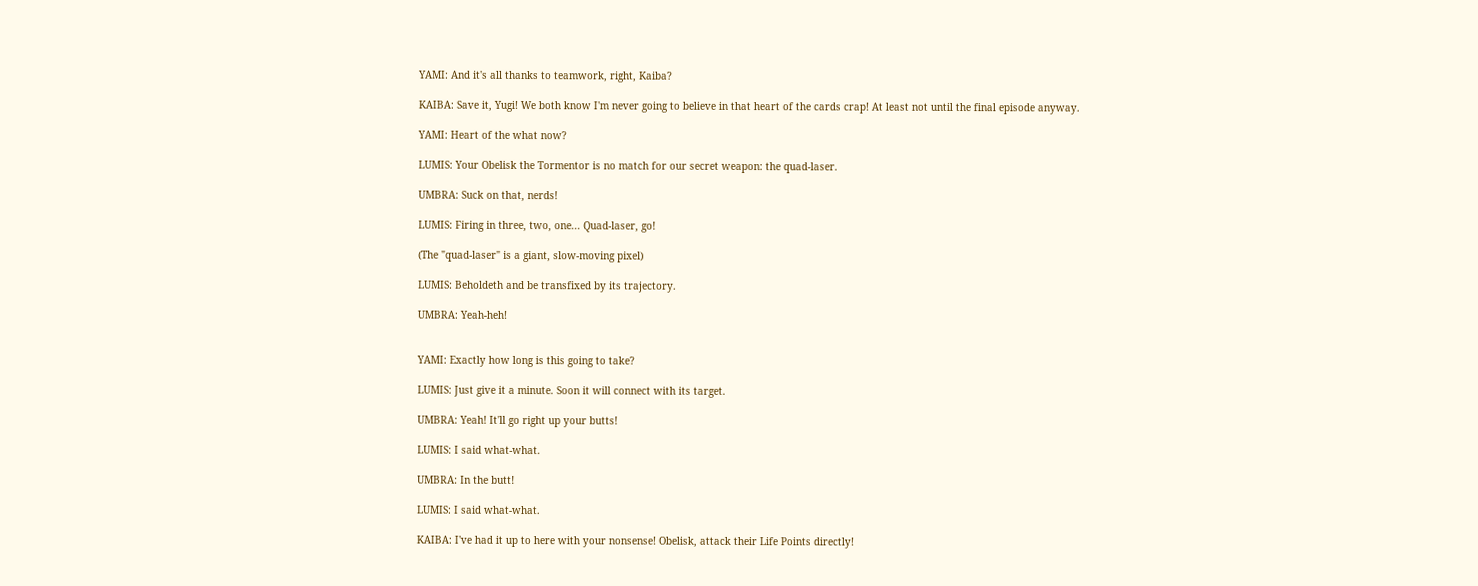YAMI: And it's all thanks to teamwork, right, Kaiba?

KAIBA: Save it, Yugi! We both know I'm never going to believe in that heart of the cards crap! At least not until the final episode anyway.

YAMI: Heart of the what now?

LUMIS: Your Obelisk the Tormentor is no match for our secret weapon: the quad-laser.

UMBRA: Suck on that, nerds!

LUMIS: Firing in three, two, one... Quad-laser, go!

(The "quad-laser" is a giant, slow-moving pixel)

LUMIS: Beholdeth and be transfixed by its trajectory.

UMBRA: Yeah-heh!


YAMI: Exactly how long is this going to take?

LUMIS: Just give it a minute. Soon it will connect with its target.

UMBRA: Yeah! It'll go right up your butts!

LUMIS: I said what-what.

UMBRA: In the butt!

LUMIS: I said what-what.

KAIBA: I've had it up to here with your nonsense! Obelisk, attack their Life Points directly!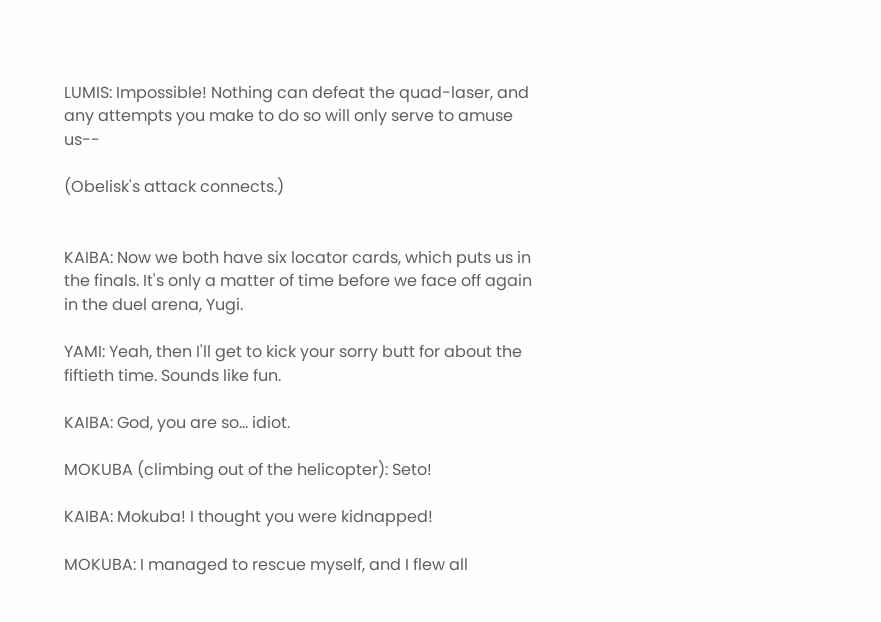LUMIS: Impossible! Nothing can defeat the quad-laser, and any attempts you make to do so will only serve to amuse us--

(Obelisk's attack connects.)


KAIBA: Now we both have six locator cards, which puts us in the finals. It's only a matter of time before we face off again in the duel arena, Yugi.

YAMI: Yeah, then I'll get to kick your sorry butt for about the fiftieth time. Sounds like fun.

KAIBA: God, you are so... idiot.

MOKUBA (climbing out of the helicopter): Seto!

KAIBA: Mokuba! I thought you were kidnapped!

MOKUBA: I managed to rescue myself, and I flew all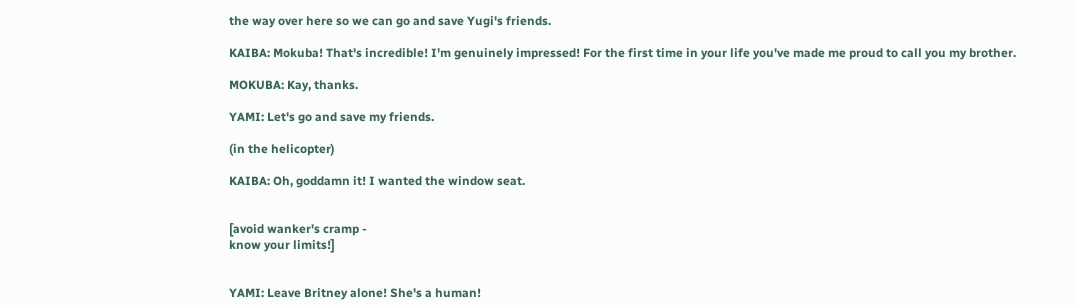the way over here so we can go and save Yugi's friends.

KAIBA: Mokuba! That's incredible! I'm genuinely impressed! For the first time in your life you've made me proud to call you my brother.

MOKUBA: Kay, thanks.

YAMI: Let's go and save my friends.

(in the helicopter)

KAIBA: Oh, goddamn it! I wanted the window seat.


[avoid wanker's cramp -
know your limits!]


YAMI: Leave Britney alone! She's a human!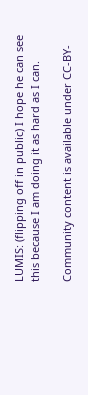LUMIS: (flipping off in public) I hope he can see this because I am doing it as hard as I can.

Community content is available under CC-BY-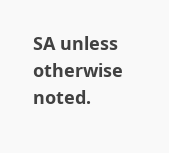SA unless otherwise noted.